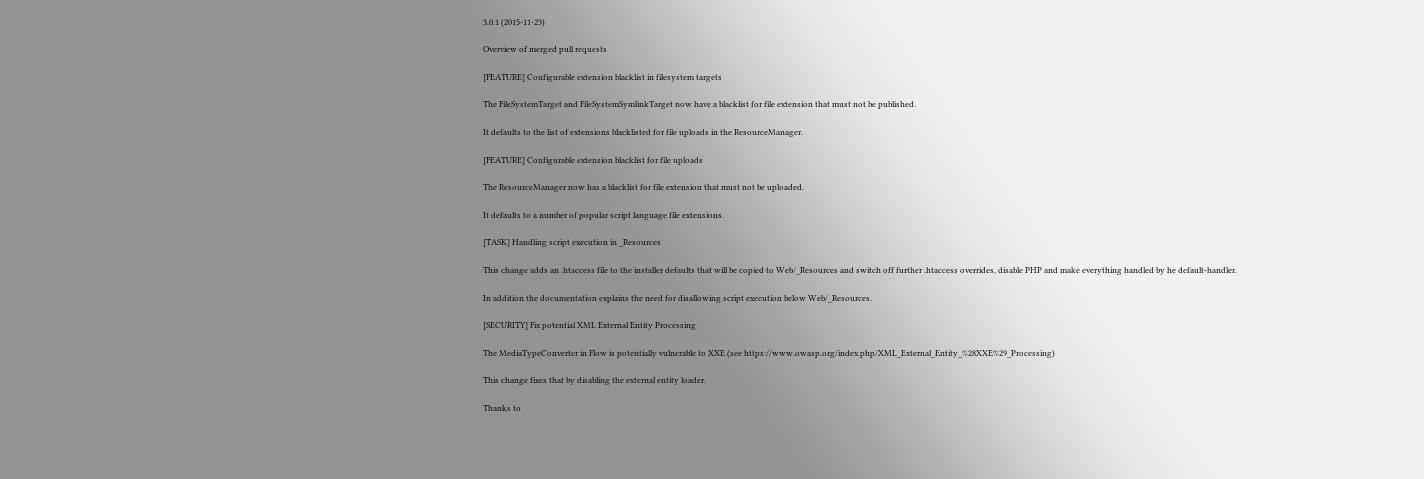3.0.1 (2015-11-23)

Overview of merged pull requests

[FEATURE] Configurable extension blacklist in filesystem targets

The FileSystemTarget and FileSystemSymlinkTarget now have a blacklist for file extension that must not be published.

It defaults to the list of extensions blacklisted for file uploads in the ResourceManager.

[FEATURE] Configurable extension blacklist for file uploads

The ResourceManager now has a blacklist for file extension that must not be uploaded.

It defaults to a number of popular script language file extensions.

[TASK] Handling script execution in _Resources

This change adds an .htaccess file to the installer defaults that will be copied to Web/_Resources and switch off further .htaccess overrides, disable PHP and make everything handled by he default-handler.

In addition the documentation explains the need for disallowing script execution below Web/_Resources.

[SECURITY] Fix potential XML External Entity Processing

The MediaTypeConverter in Flow is potentially vulnerable to XXE (see https://www.owasp.org/index.php/XML_External_Entity_%28XXE%29_Processing)

This change fixes that by disabling the external entity loader.

Thanks to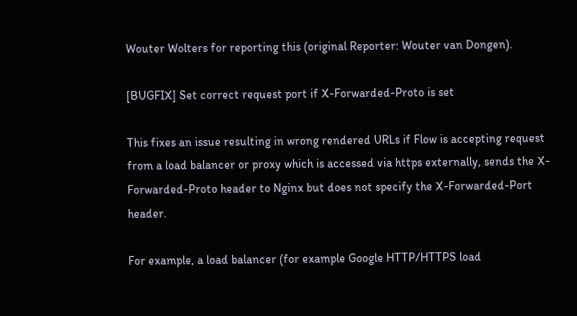Wouter Wolters for reporting this (original Reporter: Wouter van Dongen).

[BUGFIX] Set correct request port if X-Forwarded-Proto is set

This fixes an issue resulting in wrong rendered URLs if Flow is accepting request from a load balancer or proxy which is accessed via https externally, sends the X-Forwarded-Proto header to Nginx but does not specify the X-Forwarded-Port header.

For example, a load balancer (for example Google HTTP/HTTPS load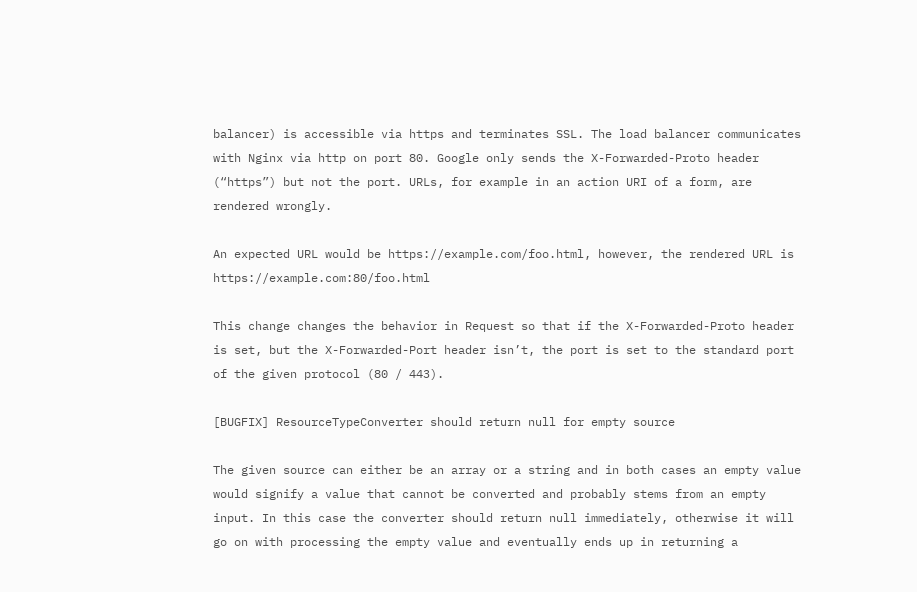balancer) is accessible via https and terminates SSL. The load balancer communicates with Nginx via http on port 80. Google only sends the X-Forwarded-Proto header (“https”) but not the port. URLs, for example in an action URI of a form, are rendered wrongly.

An expected URL would be https://example.com/foo.html, however, the rendered URL is https://example.com:80/foo.html

This change changes the behavior in Request so that if the X-Forwarded-Proto header is set, but the X-Forwarded-Port header isn’t, the port is set to the standard port of the given protocol (80 / 443).

[BUGFIX] ResourceTypeConverter should return null for empty source

The given source can either be an array or a string and in both cases an empty value would signify a value that cannot be converted and probably stems from an empty input. In this case the converter should return null immediately, otherwise it will go on with processing the empty value and eventually ends up in returning a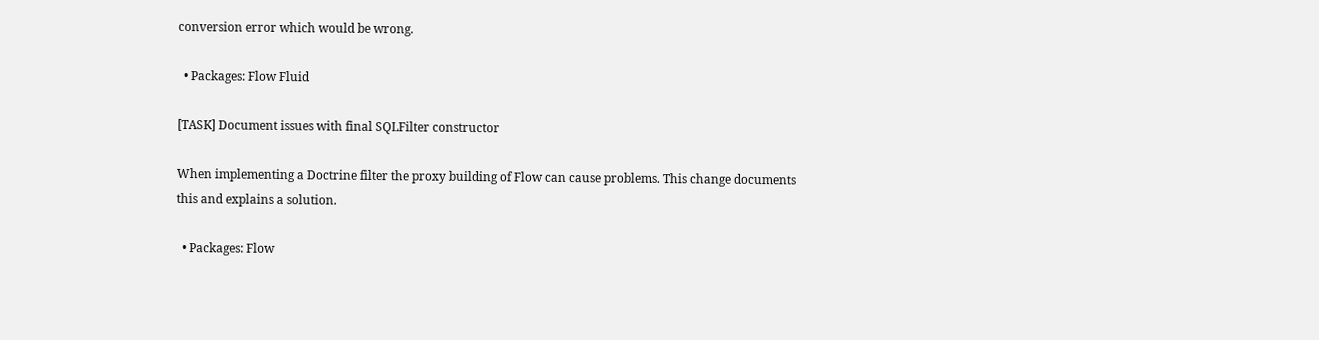conversion error which would be wrong.

  • Packages: Flow Fluid

[TASK] Document issues with final SQLFilter constructor

When implementing a Doctrine filter the proxy building of Flow can cause problems. This change documents this and explains a solution.

  • Packages: Flow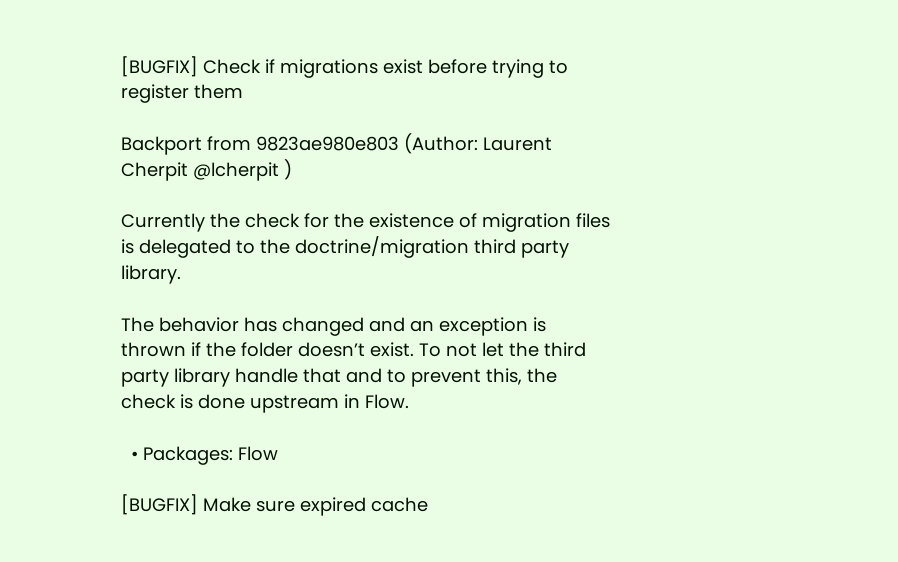[BUGFIX] Check if migrations exist before trying to register them

Backport from 9823ae980e803 (Author: Laurent Cherpit @lcherpit )

Currently the check for the existence of migration files is delegated to the doctrine/migration third party library.

The behavior has changed and an exception is thrown if the folder doesn’t exist. To not let the third party library handle that and to prevent this, the check is done upstream in Flow.

  • Packages: Flow

[BUGFIX] Make sure expired cache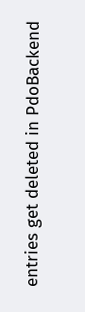entries get deleted in PdoBackend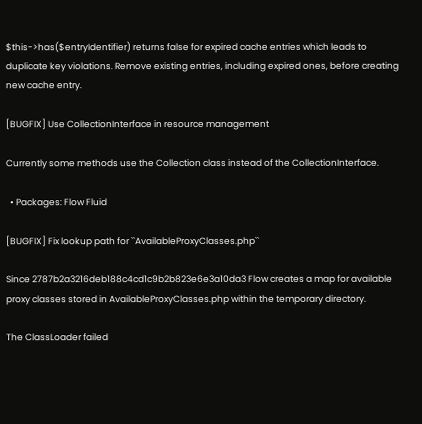$this->has($entryIdentifier) returns false for expired cache entries which leads to duplicate key violations. Remove existing entries, including expired ones, before creating new cache entry.

[BUGFIX] Use CollectionInterface in resource management

Currently some methods use the Collection class instead of the CollectionInterface.

  • Packages: Flow Fluid

[BUGFIX] Fix lookup path for ``AvailableProxyClasses.php``

Since 2787b2a3216deb188c4cd1c9b2b823e6e3a10da3 Flow creates a map for available proxy classes stored in AvailableProxyClasses.php within the temporary directory.

The ClassLoader failed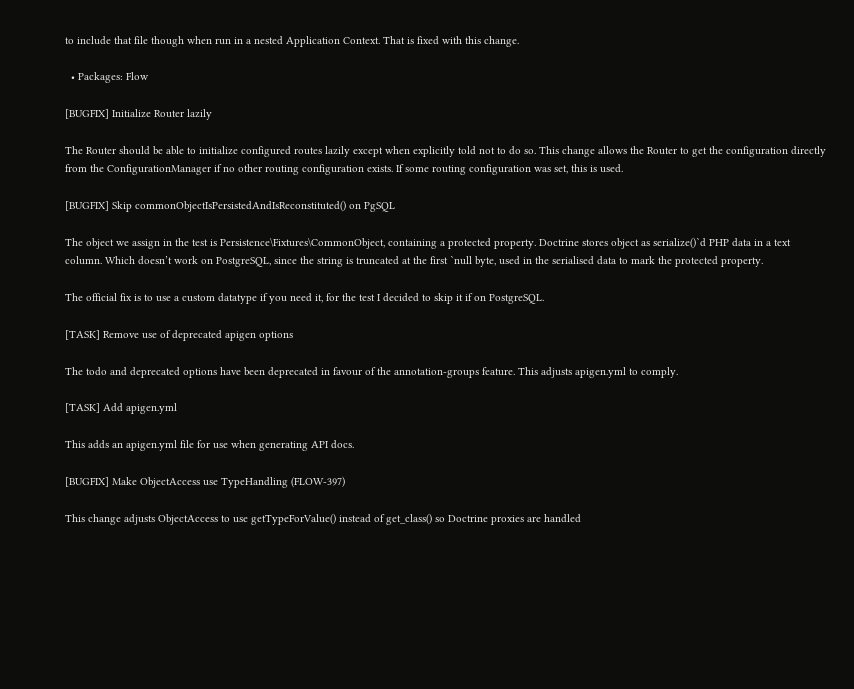to include that file though when run in a nested Application Context. That is fixed with this change.

  • Packages: Flow

[BUGFIX] Initialize Router lazily

The Router should be able to initialize configured routes lazily except when explicitly told not to do so. This change allows the Router to get the configuration directly from the ConfigurationManager if no other routing configuration exists. If some routing configuration was set, this is used.

[BUGFIX] Skip commonObjectIsPersistedAndIsReconstituted() on PgSQL

The object we assign in the test is Persistence\Fixtures\CommonObject, containing a protected property. Doctrine stores object as serialize()`d PHP data in a text column. Which doesn’t work on PostgreSQL, since the string is truncated at the first `null byte, used in the serialised data to mark the protected property.

The official fix is to use a custom datatype if you need it, for the test I decided to skip it if on PostgreSQL.

[TASK] Remove use of deprecated apigen options

The todo and deprecated options have been deprecated in favour of the annotation-groups feature. This adjusts apigen.yml to comply.

[TASK] Add apigen.yml

This adds an apigen.yml file for use when generating API docs.

[BUGFIX] Make ObjectAccess use TypeHandling (FLOW-397)

This change adjusts ObjectAccess to use getTypeForValue() instead of get_class() so Doctrine proxies are handled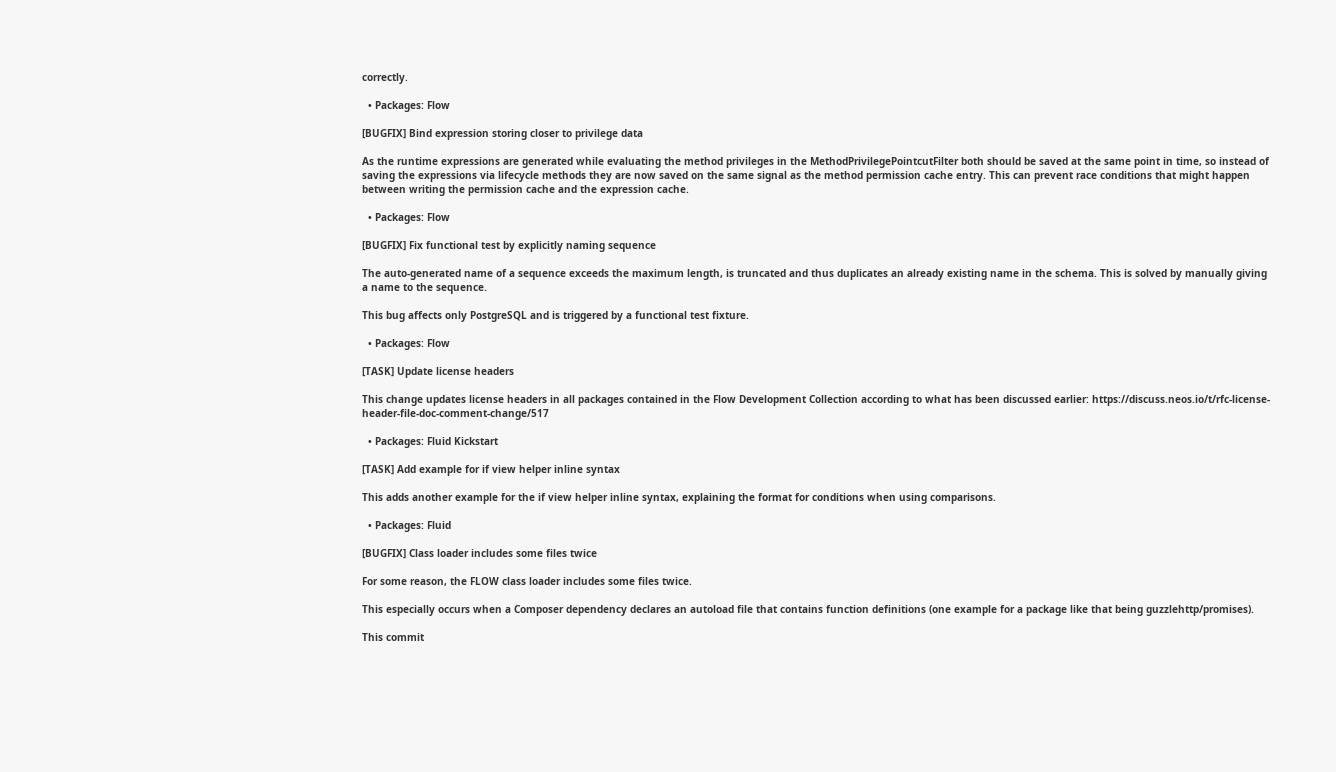correctly.

  • Packages: Flow

[BUGFIX] Bind expression storing closer to privilege data

As the runtime expressions are generated while evaluating the method privileges in the MethodPrivilegePointcutFilter both should be saved at the same point in time, so instead of saving the expressions via lifecycle methods they are now saved on the same signal as the method permission cache entry. This can prevent race conditions that might happen between writing the permission cache and the expression cache.

  • Packages: Flow

[BUGFIX] Fix functional test by explicitly naming sequence

The auto-generated name of a sequence exceeds the maximum length, is truncated and thus duplicates an already existing name in the schema. This is solved by manually giving a name to the sequence.

This bug affects only PostgreSQL and is triggered by a functional test fixture.

  • Packages: Flow

[TASK] Update license headers

This change updates license headers in all packages contained in the Flow Development Collection according to what has been discussed earlier: https://discuss.neos.io/t/rfc-license-header-file-doc-comment-change/517

  • Packages: Fluid Kickstart

[TASK] Add example for if view helper inline syntax

This adds another example for the if view helper inline syntax, explaining the format for conditions when using comparisons.

  • Packages: Fluid

[BUGFIX] Class loader includes some files twice

For some reason, the FLOW class loader includes some files twice.

This especially occurs when a Composer dependency declares an autoload file that contains function definitions (one example for a package like that being guzzlehttp/promises).

This commit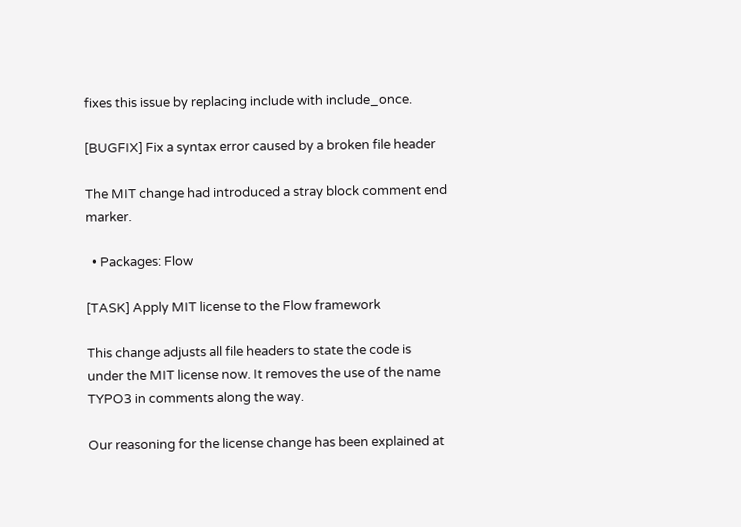fixes this issue by replacing include with include_once.

[BUGFIX] Fix a syntax error caused by a broken file header

The MIT change had introduced a stray block comment end marker.

  • Packages: Flow

[TASK] Apply MIT license to the Flow framework

This change adjusts all file headers to state the code is under the MIT license now. It removes the use of the name TYPO3 in comments along the way.

Our reasoning for the license change has been explained at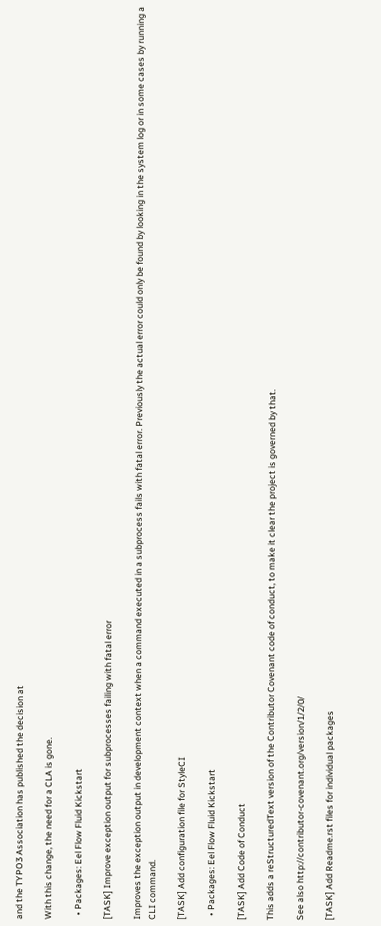and the TYPO3 Association has published the decision at

With this change, the need for a CLA is gone.

  • Packages: Eel Flow Fluid Kickstart

[TASK] Improve exception output for subprocesses failing with fatal error

Improves the exception output in development context when a command executed in a subprocess fails with fatal error. Previously the actual error could only be found by looking in the system log or in some cases by running a CLI command.

[TASK] Add configuration file for StyleCI

  • Packages: Eel Flow Fluid Kickstart

[TASK] Add Code of Conduct

This adds a reStructuredText version of the Contributor Covenant code of conduct, to make it clear the project is governed by that.

See also http://contributor-covenant.org/version/1/2/0/

[TASK] Add Readme.rst files for individual packages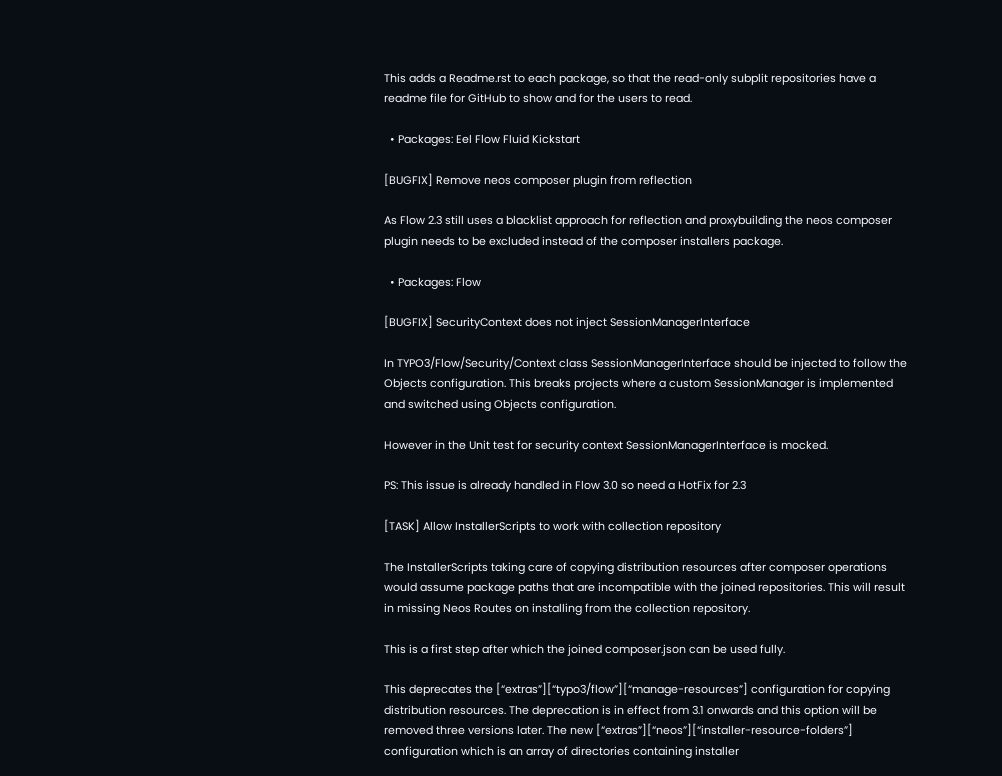This adds a Readme.rst to each package, so that the read-only subplit repositories have a readme file for GitHub to show and for the users to read.

  • Packages: Eel Flow Fluid Kickstart

[BUGFIX] Remove neos composer plugin from reflection

As Flow 2.3 still uses a blacklist approach for reflection and proxybuilding the neos composer plugin needs to be excluded instead of the composer installers package.

  • Packages: Flow

[BUGFIX] SecurityContext does not inject SessionManagerInterface

In TYPO3/Flow/Security/Context class SessionManagerInterface should be injected to follow the Objects configuration. This breaks projects where a custom SessionManager is implemented and switched using Objects configuration.

However in the Unit test for security context SessionManagerInterface is mocked.

PS: This issue is already handled in Flow 3.0 so need a HotFix for 2.3

[TASK] Allow InstallerScripts to work with collection repository

The InstallerScripts taking care of copying distribution resources after composer operations would assume package paths that are incompatible with the joined repositories. This will result in missing Neos Routes on installing from the collection repository.

This is a first step after which the joined composer.json can be used fully.

This deprecates the [“extras”][“typo3/flow”][“manage-resources”] configuration for copying distribution resources. The deprecation is in effect from 3.1 onwards and this option will be removed three versions later. The new [“extras”][“neos”][“installer-resource-folders”] configuration which is an array of directories containing installer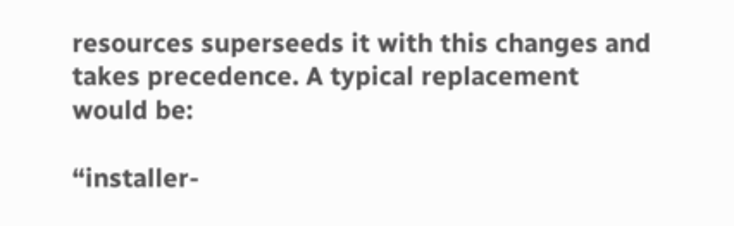resources superseeds it with this changes and takes precedence. A typical replacement would be:

“installer-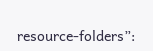resource-folders”: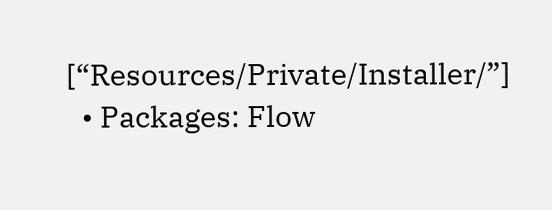[“Resources/Private/Installer/”]
  • Packages: Flow